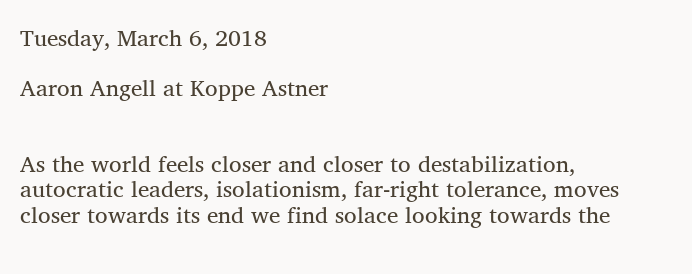Tuesday, March 6, 2018

Aaron Angell at Koppe Astner


As the world feels closer and closer to destabilization, autocratic leaders, isolationism, far-right tolerance, moves closer towards its end we find solace looking towards the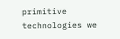primitive technologies we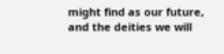might find as our future, and the deities we will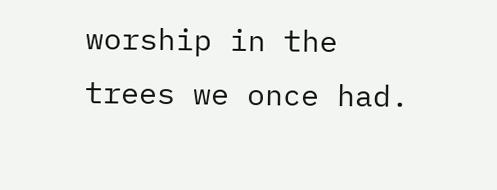worship in the trees we once had.